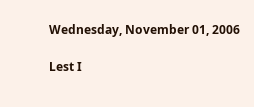Wednesday, November 01, 2006

Lest I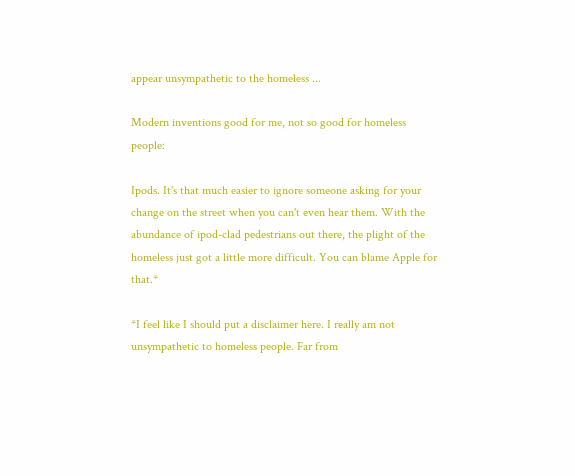appear unsympathetic to the homeless ...

Modern inventions good for me, not so good for homeless people:

Ipods. It's that much easier to ignore someone asking for your change on the street when you can't even hear them. With the abundance of ipod-clad pedestrians out there, the plight of the homeless just got a little more difficult. You can blame Apple for that.*

*I feel like I should put a disclaimer here. I really am not unsympathetic to homeless people. Far from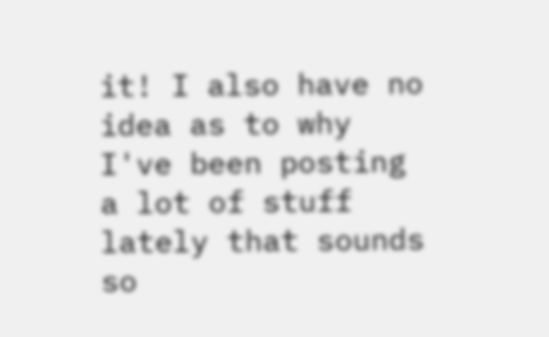it! I also have no idea as to why I've been posting a lot of stuff lately that sounds so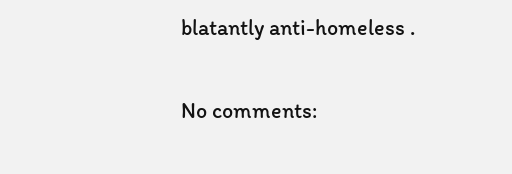blatantly anti-homeless .

No comments: